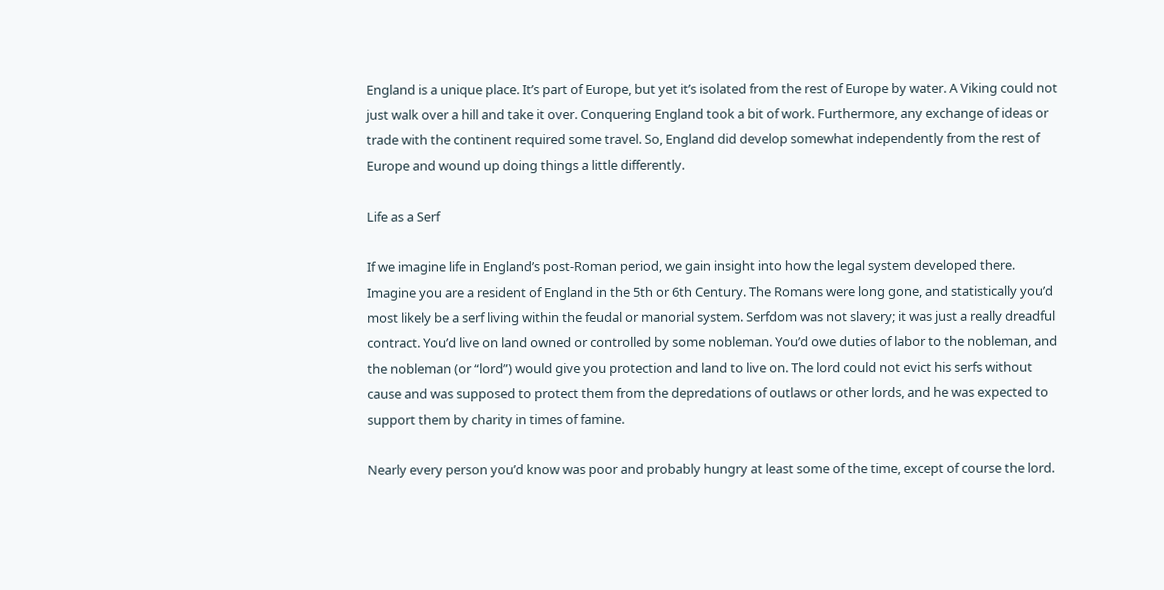England is a unique place. It’s part of Europe, but yet it’s isolated from the rest of Europe by water. A Viking could not just walk over a hill and take it over. Conquering England took a bit of work. Furthermore, any exchange of ideas or trade with the continent required some travel. So, England did develop somewhat independently from the rest of Europe and wound up doing things a little differently.

Life as a Serf

If we imagine life in England’s post-Roman period, we gain insight into how the legal system developed there. Imagine you are a resident of England in the 5th or 6th Century. The Romans were long gone, and statistically you’d most likely be a serf living within the feudal or manorial system. Serfdom was not slavery; it was just a really dreadful contract. You’d live on land owned or controlled by some nobleman. You’d owe duties of labor to the nobleman, and the nobleman (or “lord”) would give you protection and land to live on. The lord could not evict his serfs without cause and was supposed to protect them from the depredations of outlaws or other lords, and he was expected to support them by charity in times of famine.

Nearly every person you’d know was poor and probably hungry at least some of the time, except of course the lord.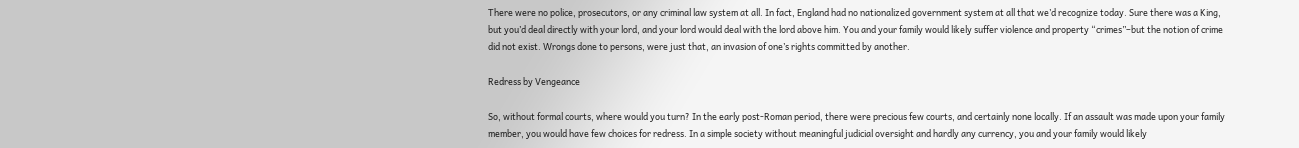There were no police, prosecutors, or any criminal law system at all. In fact, England had no nationalized government system at all that we’d recognize today. Sure there was a King, but you’d deal directly with your lord, and your lord would deal with the lord above him. You and your family would likely suffer violence and property “crimes”–but the notion of crime did not exist. Wrongs done to persons, were just that, an invasion of one’s rights committed by another.

Redress by Vengeance

So, without formal courts, where would you turn? In the early post-Roman period, there were precious few courts, and certainly none locally. If an assault was made upon your family member, you would have few choices for redress. In a simple society without meaningful judicial oversight and hardly any currency, you and your family would likely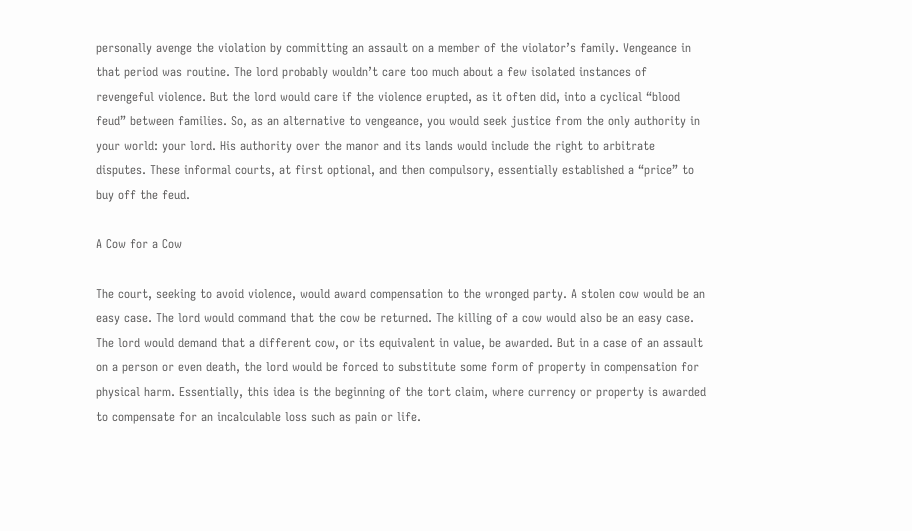personally avenge the violation by committing an assault on a member of the violator’s family. Vengeance in that period was routine. The lord probably wouldn’t care too much about a few isolated instances of revengeful violence. But the lord would care if the violence erupted, as it often did, into a cyclical “blood feud” between families. So, as an alternative to vengeance, you would seek justice from the only authority in your world: your lord. His authority over the manor and its lands would include the right to arbitrate disputes. These informal courts, at first optional, and then compulsory, essentially established a “price” to buy off the feud.

A Cow for a Cow

The court, seeking to avoid violence, would award compensation to the wronged party. A stolen cow would be an easy case. The lord would command that the cow be returned. The killing of a cow would also be an easy case. The lord would demand that a different cow, or its equivalent in value, be awarded. But in a case of an assault on a person or even death, the lord would be forced to substitute some form of property in compensation for physical harm. Essentially, this idea is the beginning of the tort claim, where currency or property is awarded to compensate for an incalculable loss such as pain or life.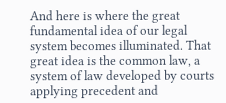And here is where the great fundamental idea of our legal system becomes illuminated. That great idea is the common law, a system of law developed by courts applying precedent and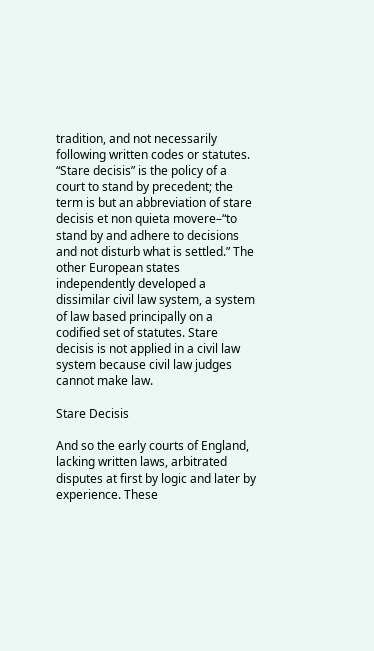tradition, and not necessarily following written codes or statutes. “Stare decisis” is the policy of a court to stand by precedent; the term is but an abbreviation of stare decisis et non quieta movere–“to stand by and adhere to decisions and not disturb what is settled.” The other European states independently developed a dissimilar civil law system, a system of law based principally on a codified set of statutes. Stare decisis is not applied in a civil law system because civil law judges cannot make law.

Stare Decisis

And so the early courts of England, lacking written laws, arbitrated disputes at first by logic and later by experience. These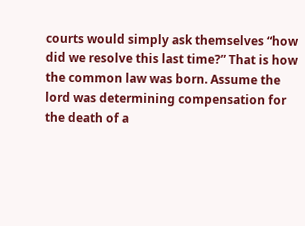courts would simply ask themselves “how did we resolve this last time?” That is how the common law was born. Assume the lord was determining compensation for the death of a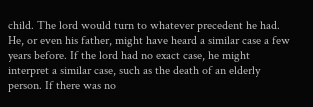child. The lord would turn to whatever precedent he had. He, or even his father, might have heard a similar case a few years before. If the lord had no exact case, he might interpret a similar case, such as the death of an elderly person. If there was no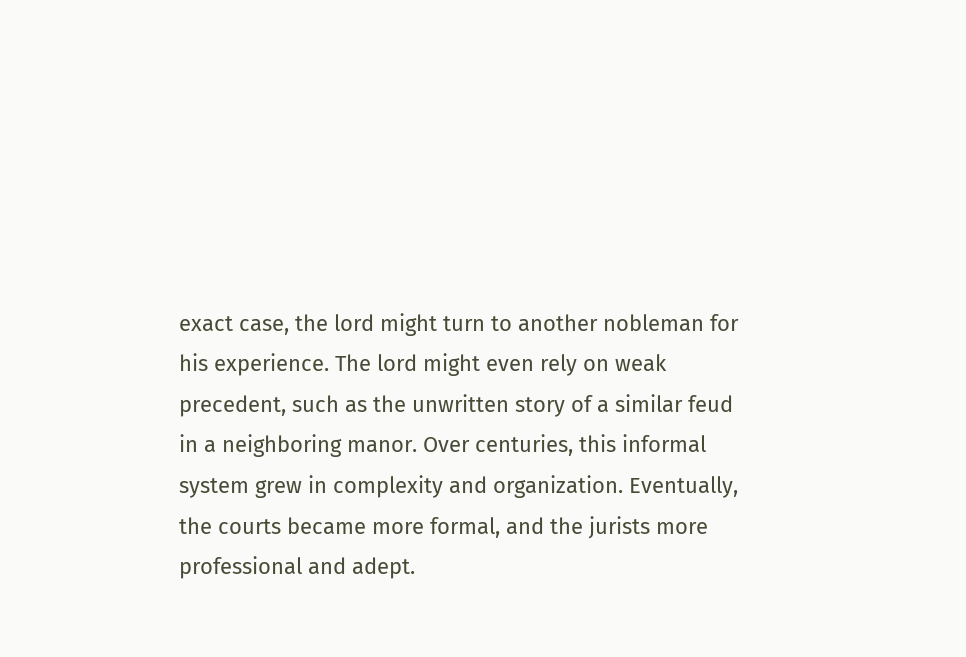exact case, the lord might turn to another nobleman for his experience. The lord might even rely on weak precedent, such as the unwritten story of a similar feud in a neighboring manor. Over centuries, this informal system grew in complexity and organization. Eventually, the courts became more formal, and the jurists more professional and adept.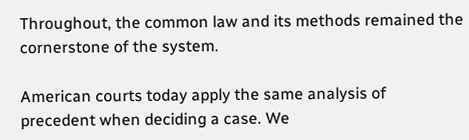Throughout, the common law and its methods remained the cornerstone of the system.

American courts today apply the same analysis of precedent when deciding a case. We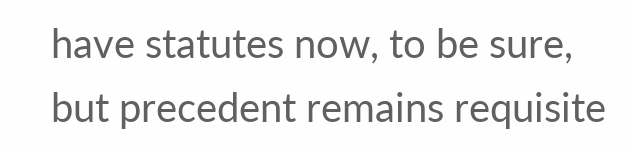have statutes now, to be sure, but precedent remains requisite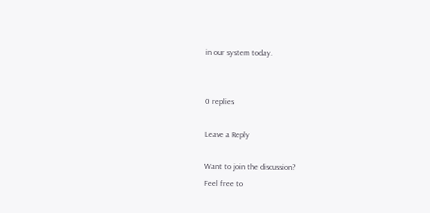in our system today.


0 replies

Leave a Reply

Want to join the discussion?
Feel free to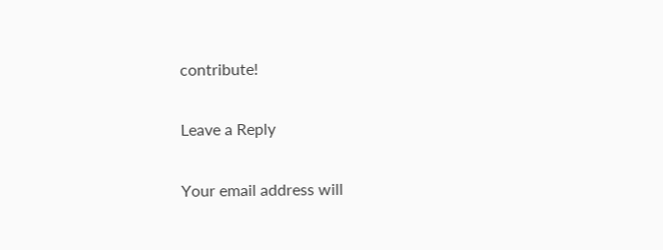contribute!

Leave a Reply

Your email address will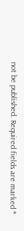not be published. Required fields are marked *